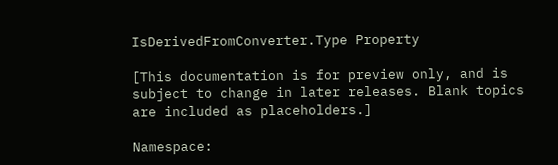IsDerivedFromConverter.Type Property

[This documentation is for preview only, and is subject to change in later releases. Blank topics are included as placeholders.]

Namespace: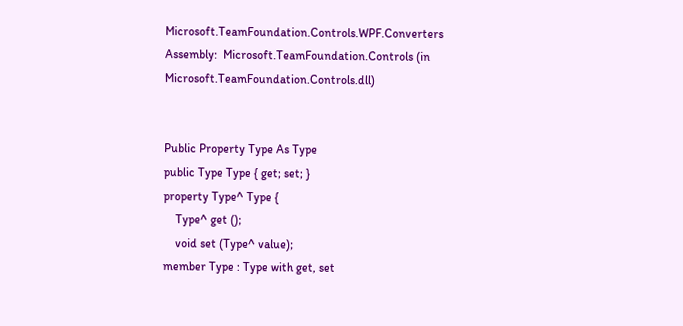Microsoft.TeamFoundation.Controls.WPF.Converters
Assembly:  Microsoft.TeamFoundation.Controls (in Microsoft.TeamFoundation.Controls.dll)


Public Property Type As Type
public Type Type { get; set; }
property Type^ Type {
    Type^ get ();
    void set (Type^ value);
member Type : Type with get, set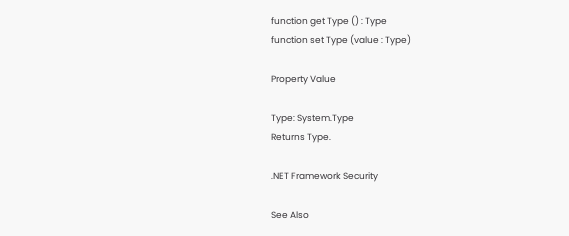function get Type () : Type
function set Type (value : Type)

Property Value

Type: System.Type
Returns Type.

.NET Framework Security

See Also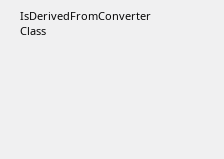IsDerivedFromConverter Class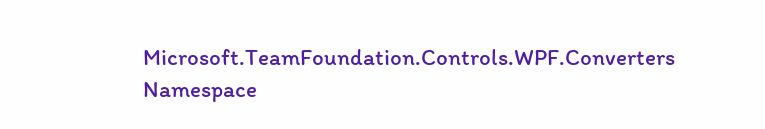Microsoft.TeamFoundation.Controls.WPF.Converters Namespace